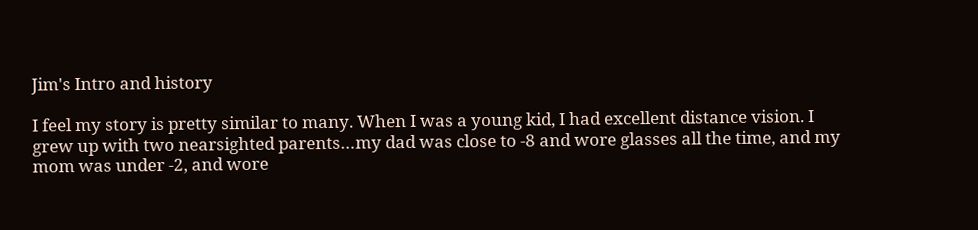Jim's Intro and history

I feel my story is pretty similar to many. When I was a young kid, I had excellent distance vision. I grew up with two nearsighted parents…my dad was close to -8 and wore glasses all the time, and my mom was under -2, and wore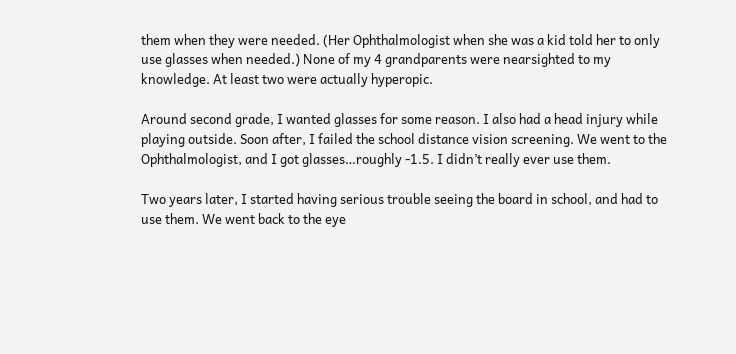them when they were needed. (Her Ophthalmologist when she was a kid told her to only use glasses when needed.) None of my 4 grandparents were nearsighted to my knowledge. At least two were actually hyperopic.

Around second grade, I wanted glasses for some reason. I also had a head injury while playing outside. Soon after, I failed the school distance vision screening. We went to the Ophthalmologist, and I got glasses…roughly -1.5. I didn’t really ever use them.

Two years later, I started having serious trouble seeing the board in school, and had to use them. We went back to the eye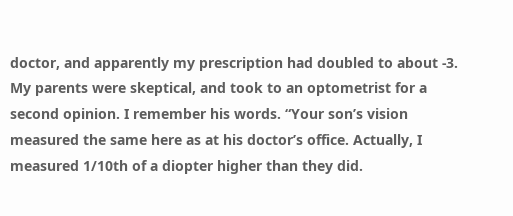doctor, and apparently my prescription had doubled to about -3. My parents were skeptical, and took to an optometrist for a second opinion. I remember his words. “Your son’s vision measured the same here as at his doctor’s office. Actually, I measured 1/10th of a diopter higher than they did.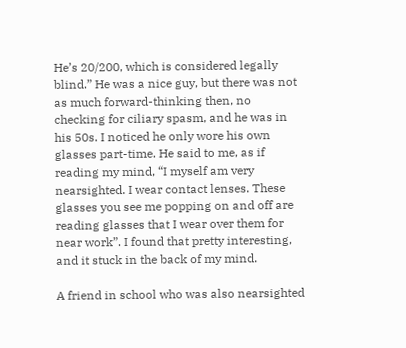He’s 20/200, which is considered legally blind.” He was a nice guy, but there was not as much forward-thinking then, no checking for ciliary spasm, and he was in his 50s. I noticed he only wore his own glasses part-time. He said to me, as if reading my mind, “I myself am very nearsighted. I wear contact lenses. These glasses you see me popping on and off are reading glasses that I wear over them for near work”. I found that pretty interesting, and it stuck in the back of my mind.

A friend in school who was also nearsighted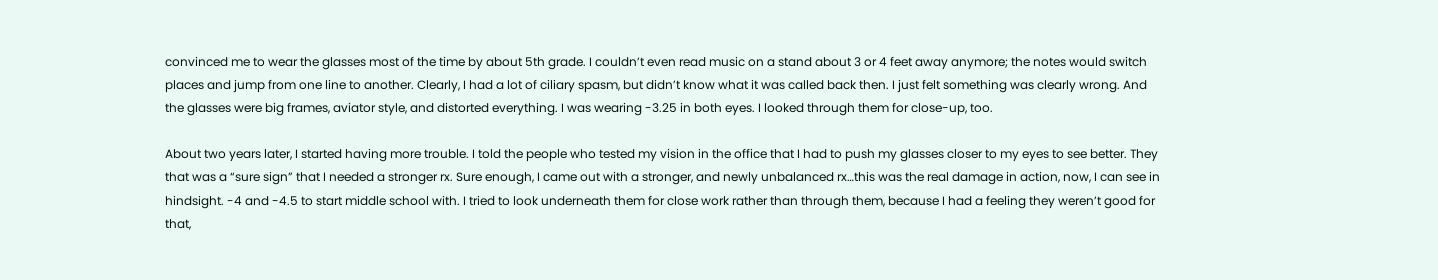convinced me to wear the glasses most of the time by about 5th grade. I couldn’t even read music on a stand about 3 or 4 feet away anymore; the notes would switch places and jump from one line to another. Clearly, I had a lot of ciliary spasm, but didn’t know what it was called back then. I just felt something was clearly wrong. And the glasses were big frames, aviator style, and distorted everything. I was wearing -3.25 in both eyes. I looked through them for close-up, too.

About two years later, I started having more trouble. I told the people who tested my vision in the office that I had to push my glasses closer to my eyes to see better. They that was a “sure sign” that I needed a stronger rx. Sure enough, I came out with a stronger, and newly unbalanced rx…this was the real damage in action, now, I can see in hindsight. -4 and -4.5 to start middle school with. I tried to look underneath them for close work rather than through them, because I had a feeling they weren’t good for that,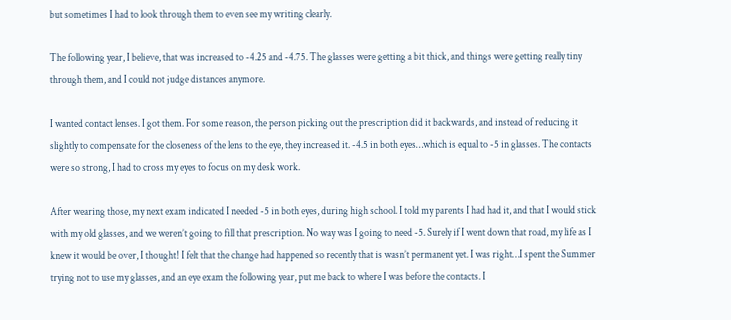but sometimes I had to look through them to even see my writing clearly.

The following year, I believe, that was increased to -4.25 and -4.75. The glasses were getting a bit thick, and things were getting really tiny through them, and I could not judge distances anymore.

I wanted contact lenses. I got them. For some reason, the person picking out the prescription did it backwards, and instead of reducing it slightly to compensate for the closeness of the lens to the eye, they increased it. -4.5 in both eyes…which is equal to -5 in glasses. The contacts were so strong, I had to cross my eyes to focus on my desk work.

After wearing those, my next exam indicated I needed -5 in both eyes, during high school. I told my parents I had had it, and that I would stick with my old glasses, and we weren’t going to fill that prescription. No way was I going to need -5. Surely if I went down that road, my life as I knew it would be over, I thought! I felt that the change had happened so recently that is wasn’t permanent yet. I was right…I spent the Summer trying not to use my glasses, and an eye exam the following year, put me back to where I was before the contacts. I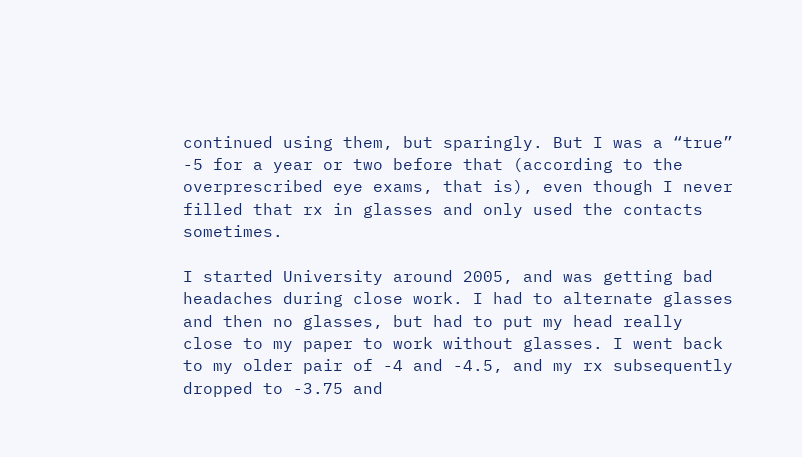continued using them, but sparingly. But I was a “true” -5 for a year or two before that (according to the overprescribed eye exams, that is), even though I never filled that rx in glasses and only used the contacts sometimes.

I started University around 2005, and was getting bad headaches during close work. I had to alternate glasses and then no glasses, but had to put my head really close to my paper to work without glasses. I went back to my older pair of -4 and -4.5, and my rx subsequently dropped to -3.75 and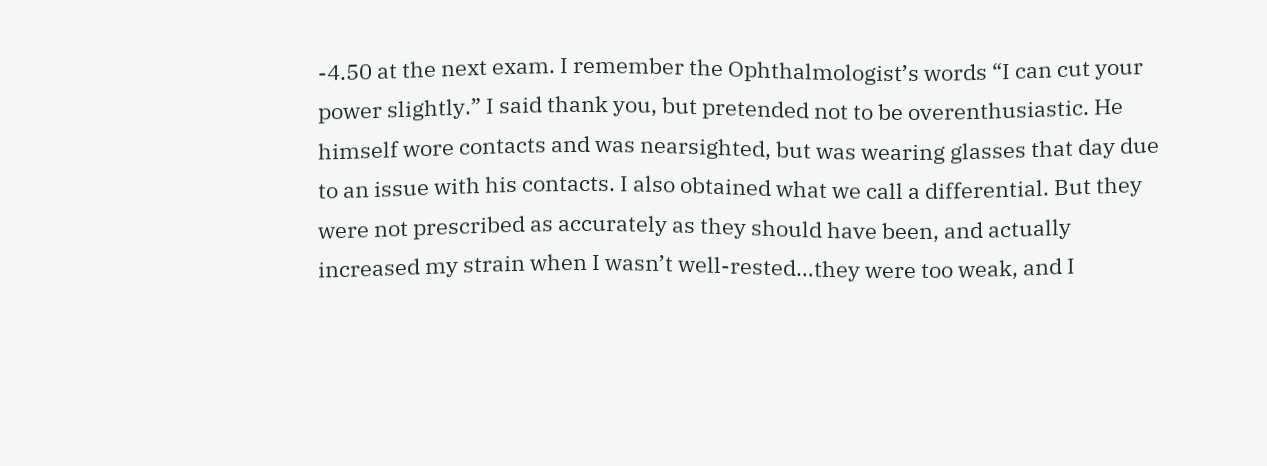-4.50 at the next exam. I remember the Ophthalmologist’s words “I can cut your power slightly.” I said thank you, but pretended not to be overenthusiastic. He himself wore contacts and was nearsighted, but was wearing glasses that day due to an issue with his contacts. I also obtained what we call a differential. But they were not prescribed as accurately as they should have been, and actually increased my strain when I wasn’t well-rested…they were too weak, and I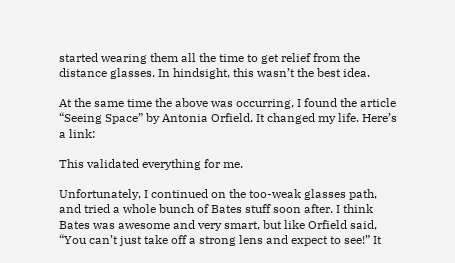started wearing them all the time to get relief from the distance glasses. In hindsight, this wasn’t the best idea.

At the same time the above was occurring, I found the article “Seeing Space” by Antonia Orfield. It changed my life. Here’s a link:

This validated everything for me.

Unfortunately, I continued on the too-weak glasses path, and tried a whole bunch of Bates stuff soon after. I think Bates was awesome and very smart, but like Orfield said, “You can’t just take off a strong lens and expect to see!” It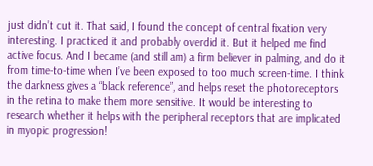just didn’t cut it. That said, I found the concept of central fixation very interesting. I practiced it and probably overdid it. But it helped me find active focus. And I became (and still am) a firm believer in palming, and do it from time-to-time when I’ve been exposed to too much screen-time. I think the darkness gives a “black reference”, and helps reset the photoreceptors in the retina to make them more sensitive. It would be interesting to research whether it helps with the peripheral receptors that are implicated in myopic progression!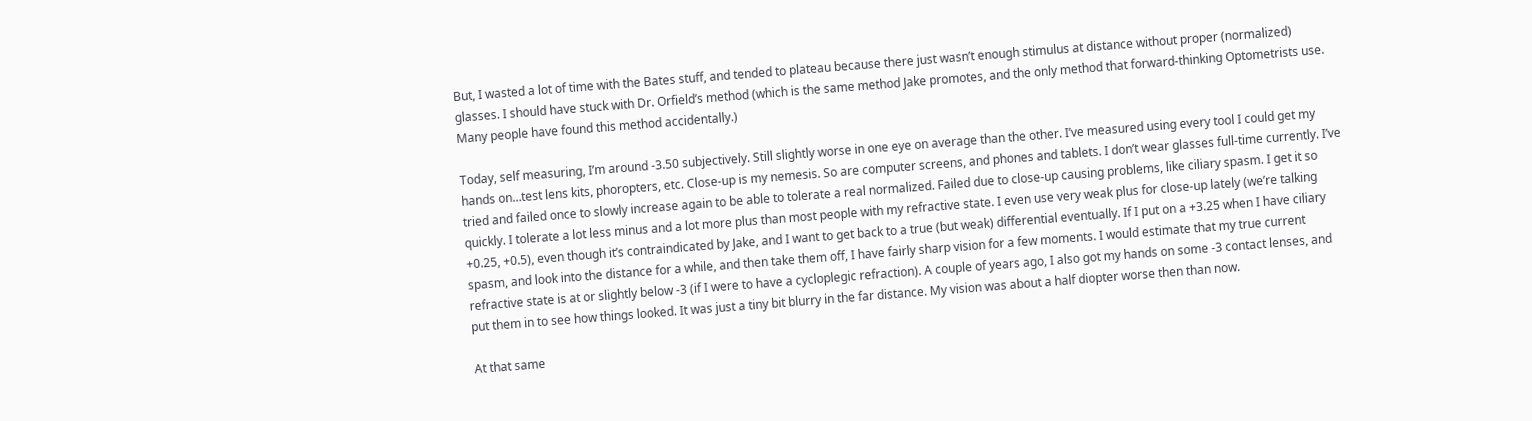But, I wasted a lot of time with the Bates stuff, and tended to plateau because there just wasn’t enough stimulus at distance without proper (normalized) glasses. I should have stuck with Dr. Orfield’s method (which is the same method Jake promotes, and the only method that forward-thinking Optometrists use. Many people have found this method accidentally.)

Today, self measuring, I’m around -3.50 subjectively. Still slightly worse in one eye on average than the other. I’ve measured using every tool I could get my hands on…test lens kits, phoropters, etc. Close-up is my nemesis. So are computer screens, and phones and tablets. I don’t wear glasses full-time currently. I’ve tried and failed once to slowly increase again to be able to tolerate a real normalized. Failed due to close-up causing problems, like ciliary spasm. I get it so quickly. I tolerate a lot less minus and a lot more plus than most people with my refractive state. I even use very weak plus for close-up lately (we’re talking +0.25, +0.5), even though it’s contraindicated by Jake, and I want to get back to a true (but weak) differential eventually. If I put on a +3.25 when I have ciliary spasm, and look into the distance for a while, and then take them off, I have fairly sharp vision for a few moments. I would estimate that my true current refractive state is at or slightly below -3 (if I were to have a cycloplegic refraction). A couple of years ago, I also got my hands on some -3 contact lenses, and put them in to see how things looked. It was just a tiny bit blurry in the far distance. My vision was about a half diopter worse then than now.

At that same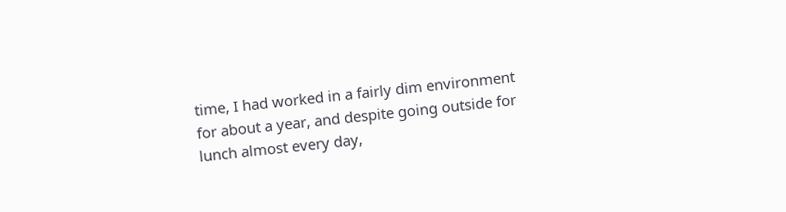time, I had worked in a fairly dim environment for about a year, and despite going outside for lunch almost every day,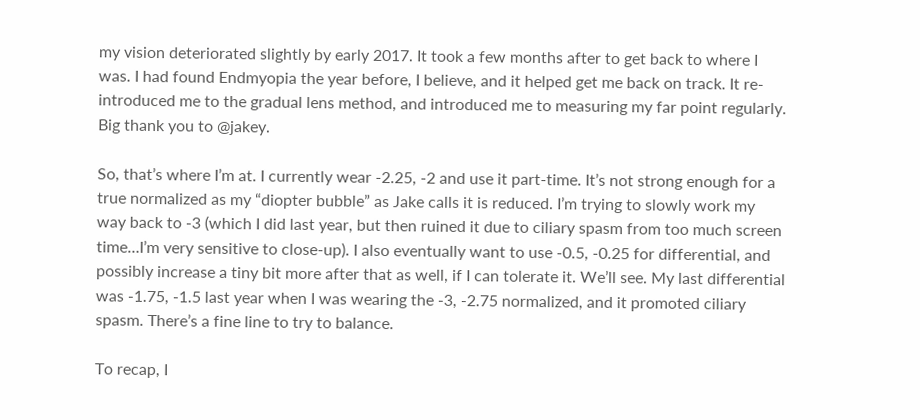my vision deteriorated slightly by early 2017. It took a few months after to get back to where I was. I had found Endmyopia the year before, I believe, and it helped get me back on track. It re-introduced me to the gradual lens method, and introduced me to measuring my far point regularly. Big thank you to @jakey.

So, that’s where I’m at. I currently wear -2.25, -2 and use it part-time. It’s not strong enough for a true normalized as my “diopter bubble” as Jake calls it is reduced. I’m trying to slowly work my way back to -3 (which I did last year, but then ruined it due to ciliary spasm from too much screen time…I’m very sensitive to close-up). I also eventually want to use -0.5, -0.25 for differential, and possibly increase a tiny bit more after that as well, if I can tolerate it. We’ll see. My last differential was -1.75, -1.5 last year when I was wearing the -3, -2.75 normalized, and it promoted ciliary spasm. There’s a fine line to try to balance.

To recap, I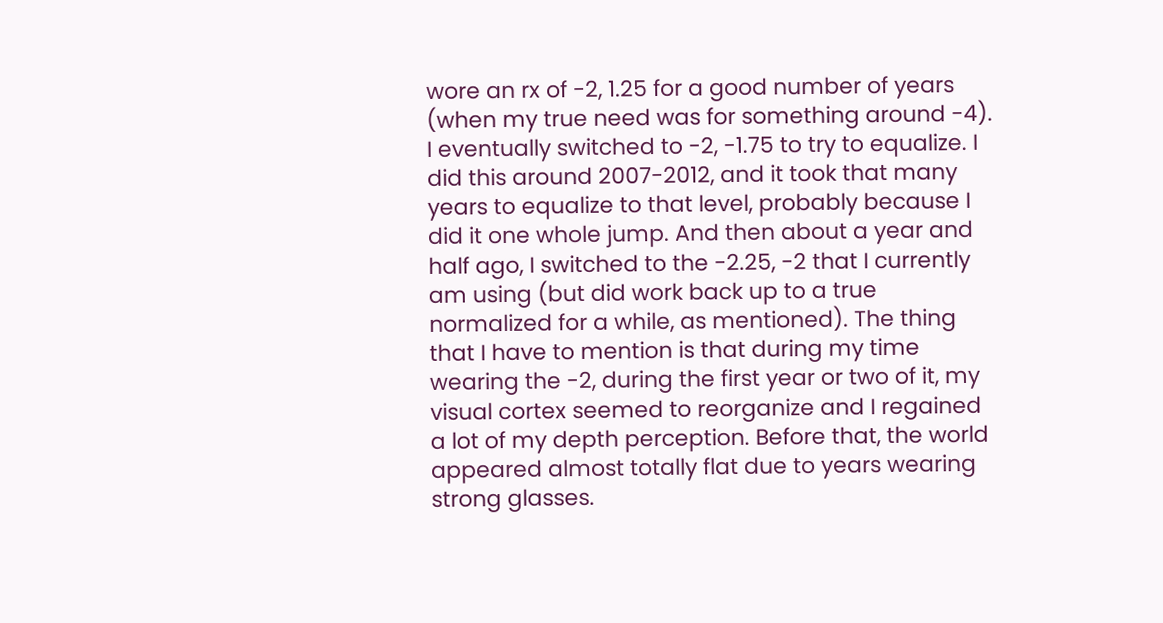wore an rx of -2, 1.25 for a good number of years (when my true need was for something around -4). I eventually switched to -2, -1.75 to try to equalize. I did this around 2007-2012, and it took that many years to equalize to that level, probably because I did it one whole jump. And then about a year and half ago, I switched to the -2.25, -2 that I currently am using (but did work back up to a true normalized for a while, as mentioned). The thing that I have to mention is that during my time wearing the -2, during the first year or two of it, my visual cortex seemed to reorganize and I regained a lot of my depth perception. Before that, the world appeared almost totally flat due to years wearing strong glasses.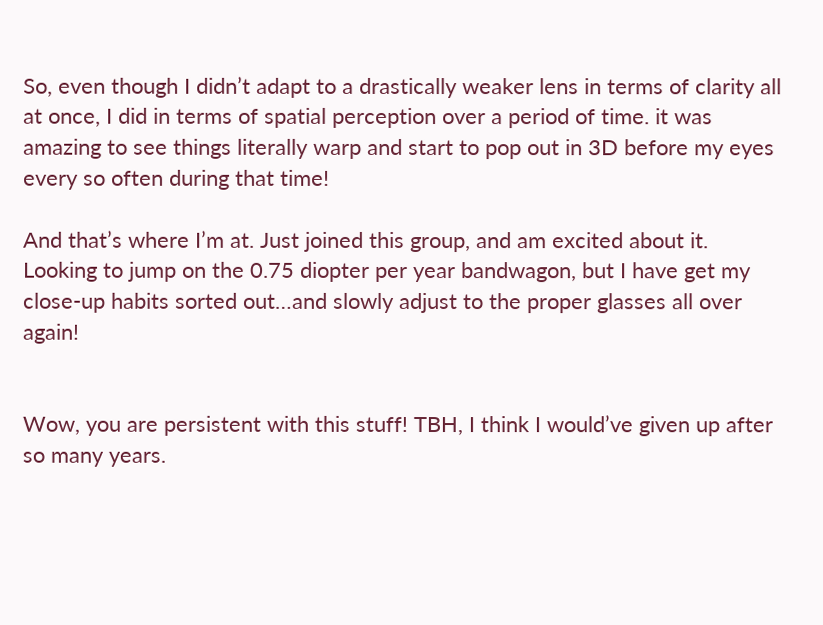So, even though I didn’t adapt to a drastically weaker lens in terms of clarity all at once, I did in terms of spatial perception over a period of time. it was amazing to see things literally warp and start to pop out in 3D before my eyes every so often during that time!

And that’s where I’m at. Just joined this group, and am excited about it. Looking to jump on the 0.75 diopter per year bandwagon, but I have get my close-up habits sorted out…and slowly adjust to the proper glasses all over again!


Wow, you are persistent with this stuff! TBH, I think I would’ve given up after so many years.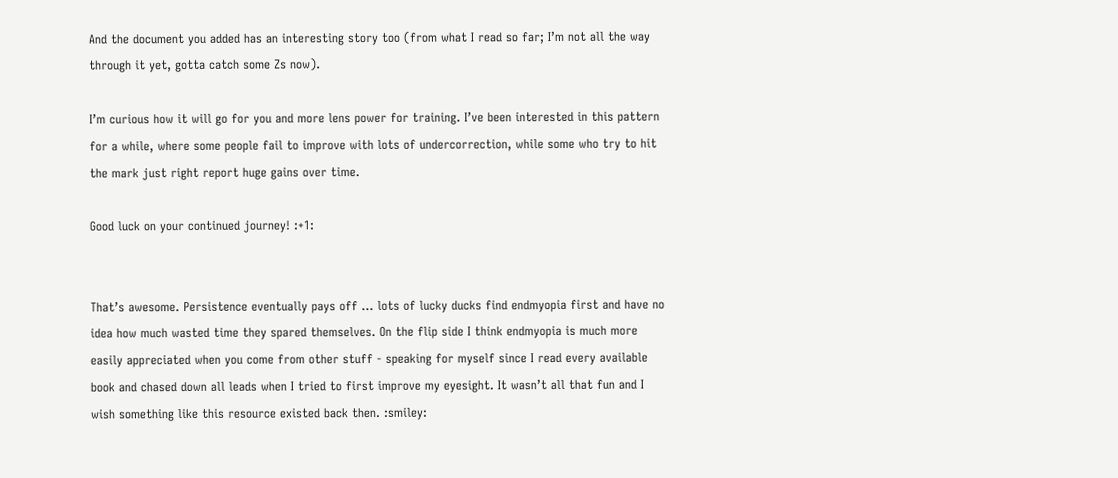And the document you added has an interesting story too (from what I read so far; I’m not all the way through it yet, gotta catch some Zs now).

I’m curious how it will go for you and more lens power for training. I’ve been interested in this pattern for a while, where some people fail to improve with lots of undercorrection, while some who try to hit the mark just right report huge gains over time.

Good luck on your continued journey! :+1:


That’s awesome. Persistence eventually pays off … lots of lucky ducks find endmyopia first and have no idea how much wasted time they spared themselves. On the flip side I think endmyopia is much more easily appreciated when you come from other stuff - speaking for myself since I read every available book and chased down all leads when I tried to first improve my eyesight. It wasn’t all that fun and I wish something like this resource existed back then. :smiley: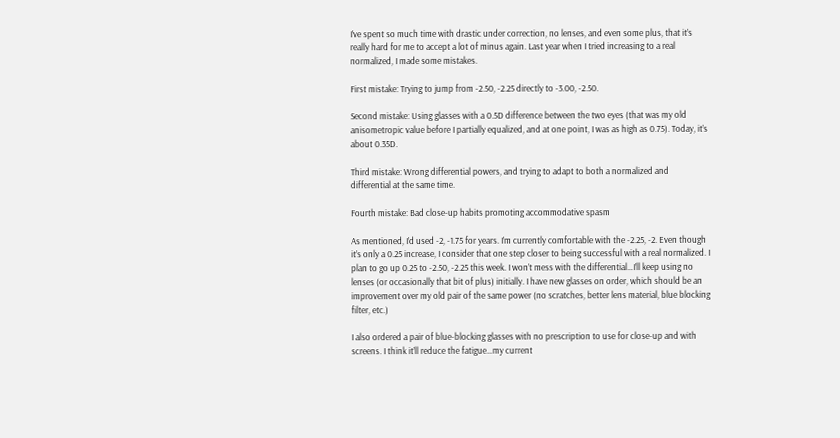I’ve spent so much time with drastic under correction, no lenses, and even some plus, that it’s really hard for me to accept a lot of minus again. Last year when I tried increasing to a real normalized, I made some mistakes.

First mistake: Trying to jump from -2.50, -2.25 directly to -3.00, -2.50.

Second mistake: Using glasses with a 0.5D difference between the two eyes (that was my old anisometropic value before I partially equalized, and at one point, I was as high as 0.75). Today, it’s about 0.35D.

Third mistake: Wrong differential powers, and trying to adapt to both a normalized and differential at the same time.

Fourth mistake: Bad close-up habits promoting accommodative spasm

As mentioned, I’d used -2, -1.75 for years. I’m currently comfortable with the -2.25, -2. Even though it’s only a 0.25 increase, I consider that one step closer to being successful with a real normalized. I plan to go up 0.25 to -2.50, -2.25 this week. I won’t mess with the differential…I’ll keep using no lenses (or occasionally that bit of plus) initially. I have new glasses on order, which should be an improvement over my old pair of the same power (no scratches, better lens material, blue blocking filter, etc.)

I also ordered a pair of blue-blocking glasses with no prescription to use for close-up and with screens. I think it’ll reduce the fatigue…my current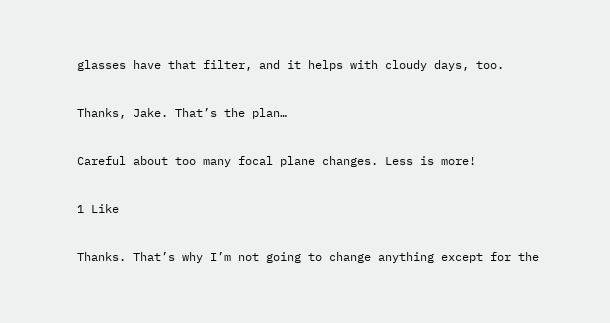glasses have that filter, and it helps with cloudy days, too.

Thanks, Jake. That’s the plan…

Careful about too many focal plane changes. Less is more!

1 Like

Thanks. That’s why I’m not going to change anything except for the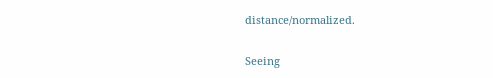distance/normalized.

Seeing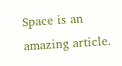Space is an amazing article.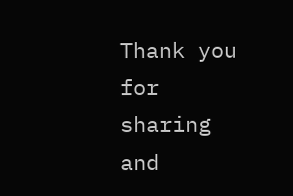Thank you for sharing and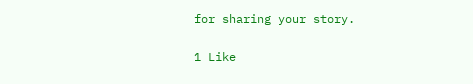for sharing your story.

1 Like